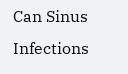Can Sinus Infections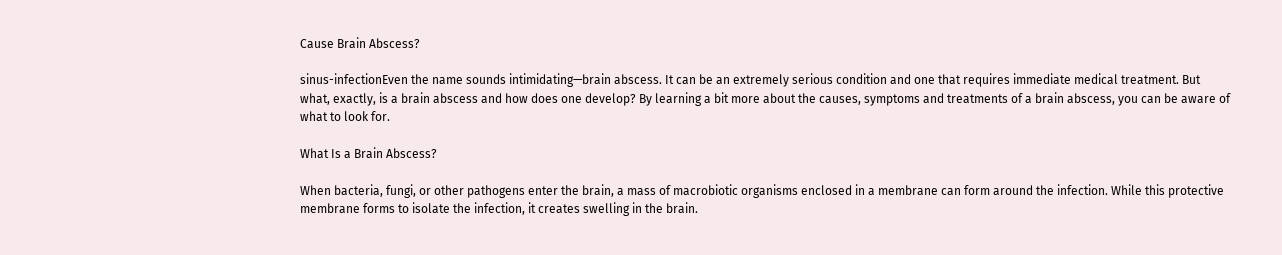Cause Brain Abscess?

sinus-infectionEven the name sounds intimidating—brain abscess. It can be an extremely serious condition and one that requires immediate medical treatment. But what, exactly, is a brain abscess and how does one develop? By learning a bit more about the causes, symptoms and treatments of a brain abscess, you can be aware of what to look for.

What Is a Brain Abscess?

When bacteria, fungi, or other pathogens enter the brain, a mass of macrobiotic organisms enclosed in a membrane can form around the infection. While this protective membrane forms to isolate the infection, it creates swelling in the brain.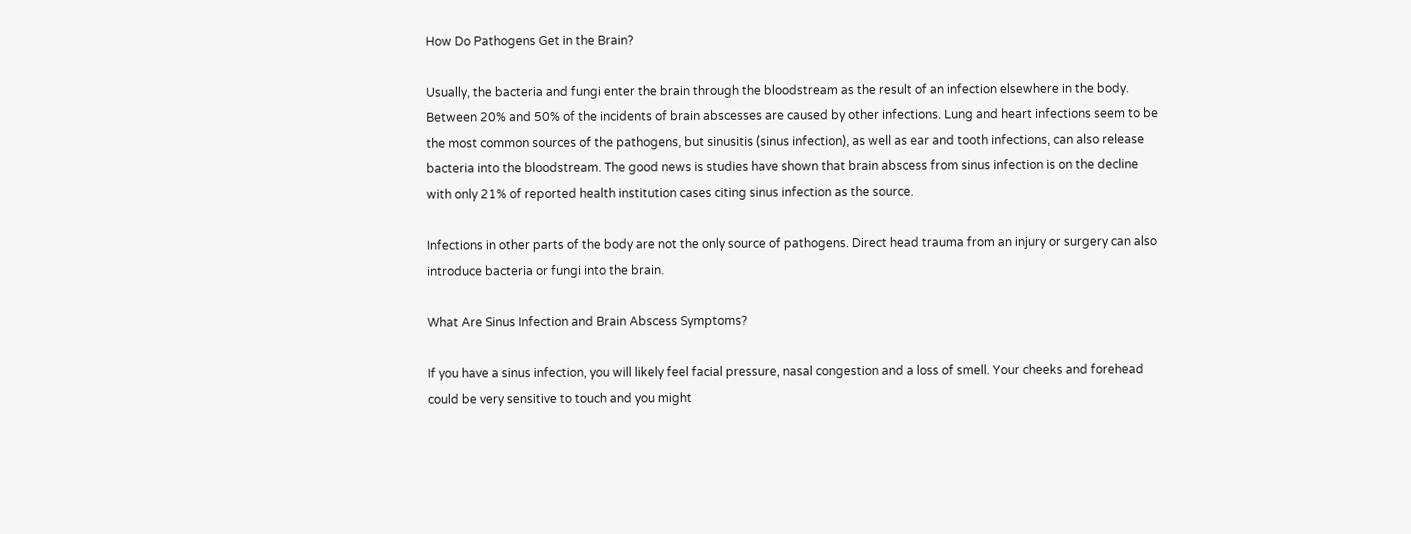How Do Pathogens Get in the Brain?

Usually, the bacteria and fungi enter the brain through the bloodstream as the result of an infection elsewhere in the body. Between 20% and 50% of the incidents of brain abscesses are caused by other infections. Lung and heart infections seem to be the most common sources of the pathogens, but sinusitis (sinus infection), as well as ear and tooth infections, can also release bacteria into the bloodstream. The good news is studies have shown that brain abscess from sinus infection is on the decline with only 21% of reported health institution cases citing sinus infection as the source.

Infections in other parts of the body are not the only source of pathogens. Direct head trauma from an injury or surgery can also introduce bacteria or fungi into the brain.

What Are Sinus Infection and Brain Abscess Symptoms?

If you have a sinus infection, you will likely feel facial pressure, nasal congestion and a loss of smell. Your cheeks and forehead could be very sensitive to touch and you might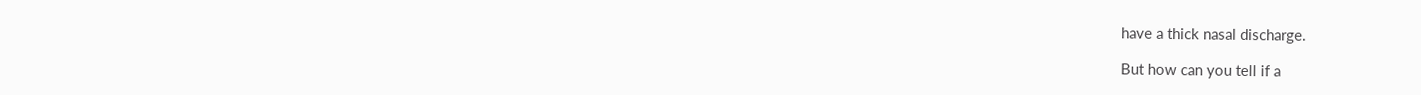have a thick nasal discharge.

But how can you tell if a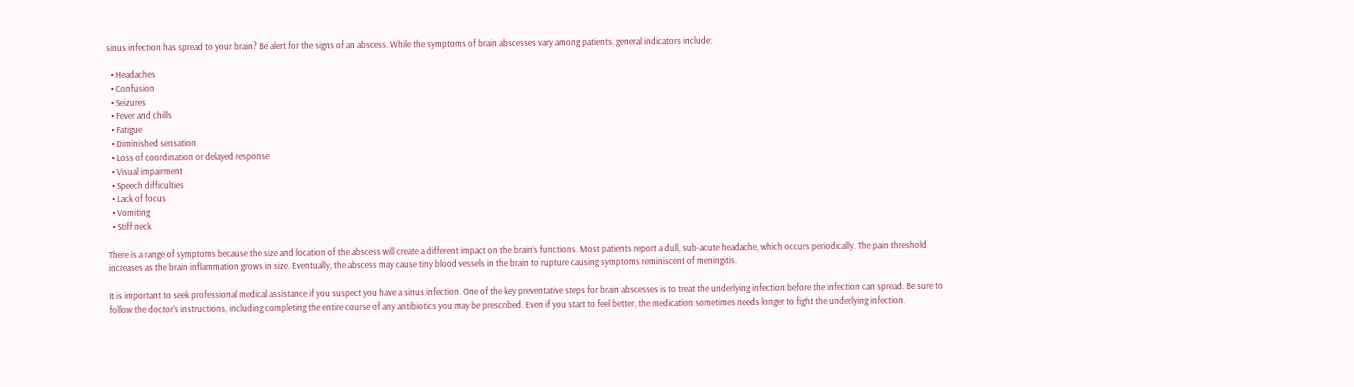sinus infection has spread to your brain? Be alert for the signs of an abscess. While the symptoms of brain abscesses vary among patients, general indicators include:

  • Headaches
  • Confusion
  • Seizures
  • Fever and chills
  • Fatigue
  • Diminished sensation
  • Loss of coordination or delayed response
  • Visual impairment
  • Speech difficulties
  • Lack of focus
  • Vomiting
  • Stiff neck

There is a range of symptoms because the size and location of the abscess will create a different impact on the brain’s functions. Most patients report a dull, sub-acute headache, which occurs periodically. The pain threshold increases as the brain inflammation grows in size. Eventually, the abscess may cause tiny blood vessels in the brain to rupture causing symptoms reminiscent of meningitis.

It is important to seek professional medical assistance if you suspect you have a sinus infection. One of the key preventative steps for brain abscesses is to treat the underlying infection before the infection can spread. Be sure to follow the doctor’s instructions, including completing the entire course of any antibiotics you may be prescribed. Even if you start to feel better, the medication sometimes needs longer to fight the underlying infection.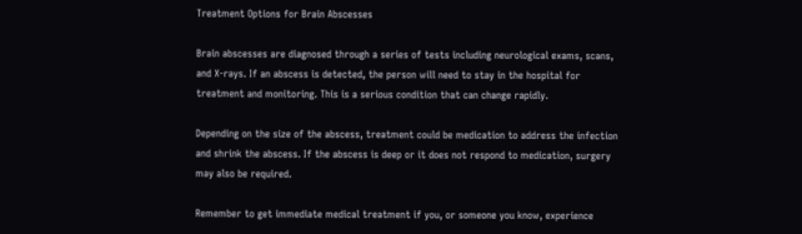Treatment Options for Brain Abscesses

Brain abscesses are diagnosed through a series of tests including neurological exams, scans, and X-rays. If an abscess is detected, the person will need to stay in the hospital for treatment and monitoring. This is a serious condition that can change rapidly.

Depending on the size of the abscess, treatment could be medication to address the infection and shrink the abscess. If the abscess is deep or it does not respond to medication, surgery may also be required.

Remember to get immediate medical treatment if you, or someone you know, experience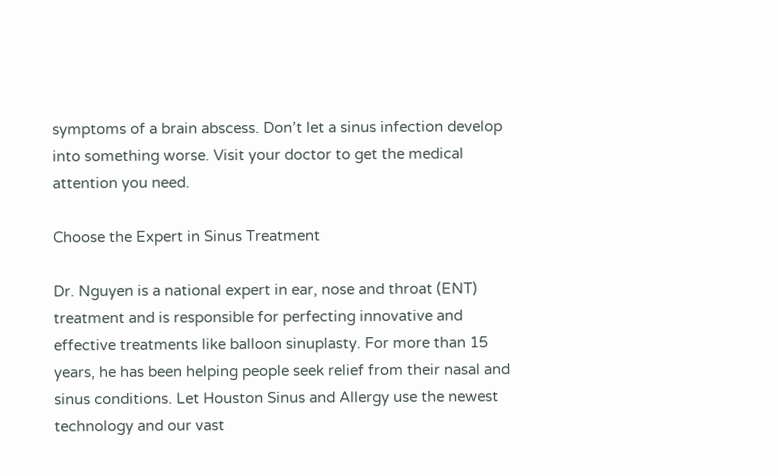symptoms of a brain abscess. Don’t let a sinus infection develop into something worse. Visit your doctor to get the medical attention you need.

Choose the Expert in Sinus Treatment

Dr. Nguyen is a national expert in ear, nose and throat (ENT) treatment and is responsible for perfecting innovative and effective treatments like balloon sinuplasty. For more than 15 years, he has been helping people seek relief from their nasal and sinus conditions. Let Houston Sinus and Allergy use the newest technology and our vast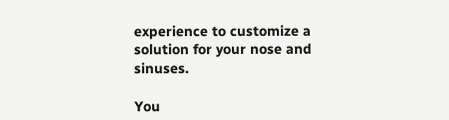experience to customize a solution for your nose and sinuses.

You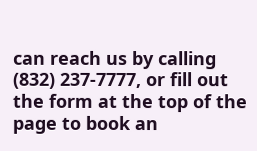can reach us by calling (832) 237-7777, or fill out the form at the top of the page to book an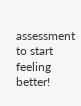assessment to start feeling better!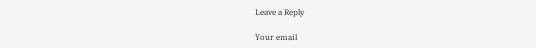Leave a Reply

Your email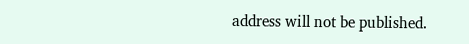address will not be published.